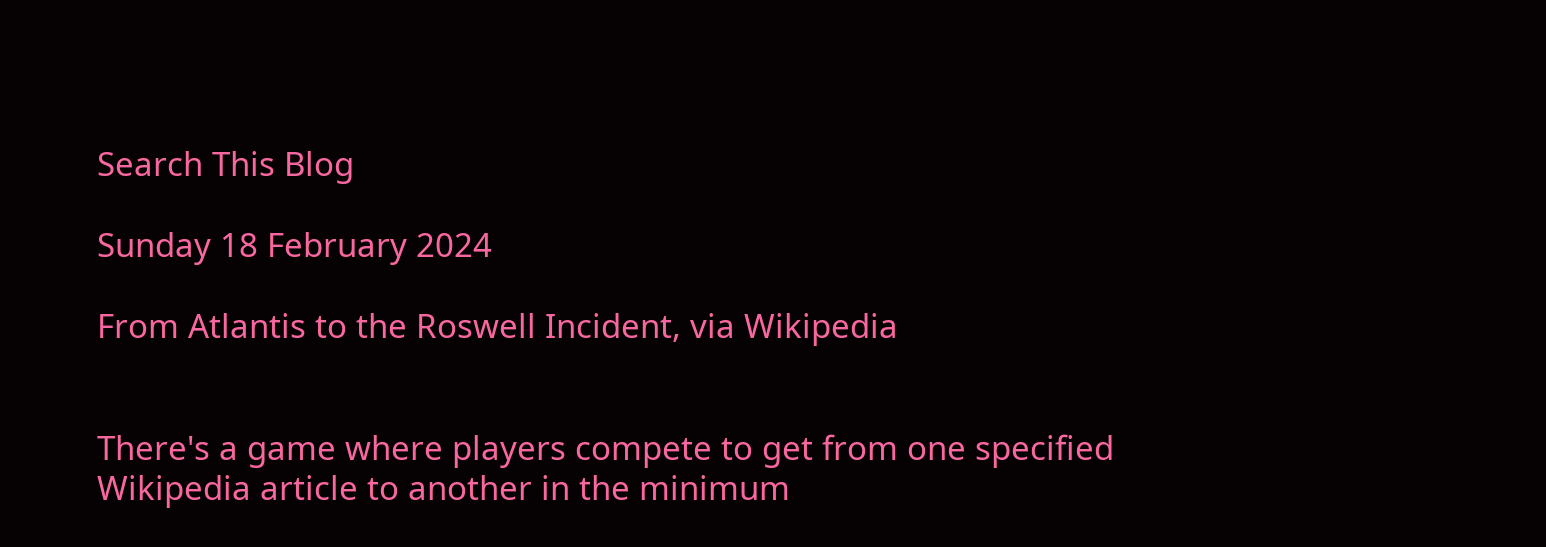Search This Blog

Sunday 18 February 2024

From Atlantis to the Roswell Incident, via Wikipedia


There's a game where players compete to get from one specified Wikipedia article to another in the minimum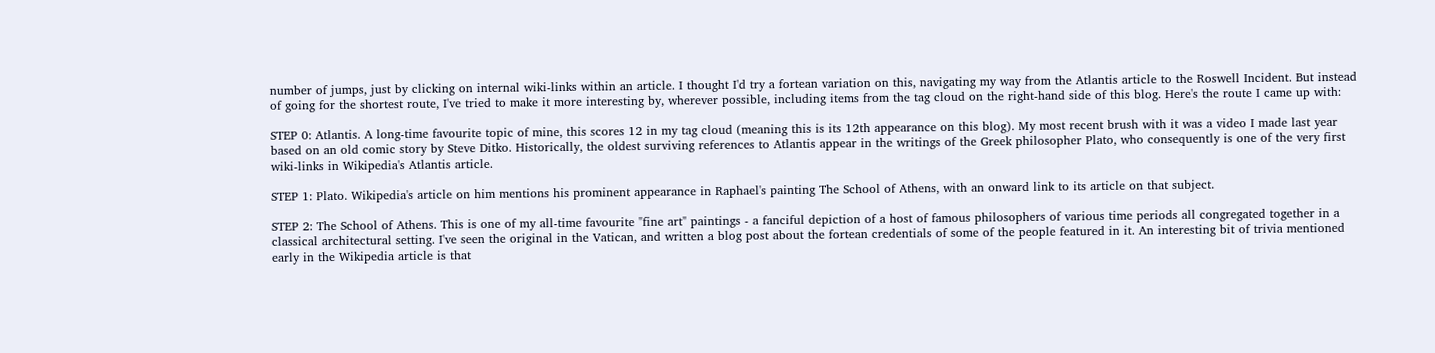number of jumps, just by clicking on internal wiki-links within an article. I thought I'd try a fortean variation on this, navigating my way from the Atlantis article to the Roswell Incident. But instead of going for the shortest route, I've tried to make it more interesting by, wherever possible, including items from the tag cloud on the right-hand side of this blog. Here's the route I came up with:

STEP 0: Atlantis. A long-time favourite topic of mine, this scores 12 in my tag cloud (meaning this is its 12th appearance on this blog). My most recent brush with it was a video I made last year based on an old comic story by Steve Ditko. Historically, the oldest surviving references to Atlantis appear in the writings of the Greek philosopher Plato, who consequently is one of the very first wiki-links in Wikipedia's Atlantis article.

STEP 1: Plato. Wikipedia's article on him mentions his prominent appearance in Raphael's painting The School of Athens, with an onward link to its article on that subject.

STEP 2: The School of Athens. This is one of my all-time favourite "fine art" paintings - a fanciful depiction of a host of famous philosophers of various time periods all congregated together in a classical architectural setting. I've seen the original in the Vatican, and written a blog post about the fortean credentials of some of the people featured in it. An interesting bit of trivia mentioned early in the Wikipedia article is that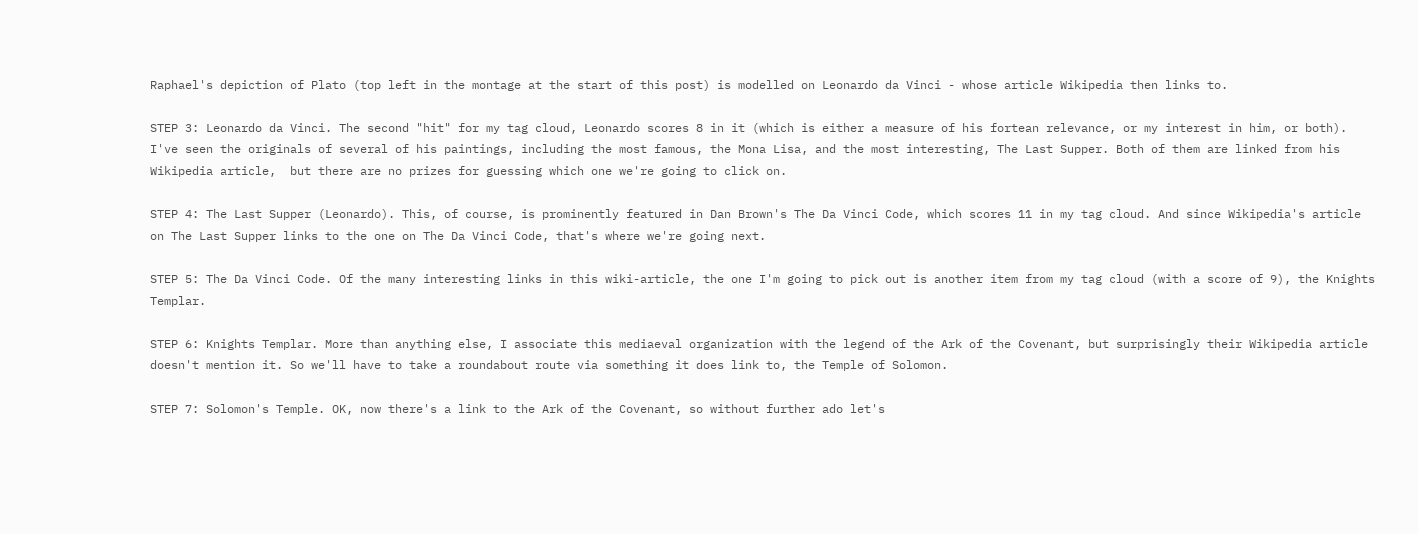Raphael's depiction of Plato (top left in the montage at the start of this post) is modelled on Leonardo da Vinci - whose article Wikipedia then links to.

STEP 3: Leonardo da Vinci. The second "hit" for my tag cloud, Leonardo scores 8 in it (which is either a measure of his fortean relevance, or my interest in him, or both). I've seen the originals of several of his paintings, including the most famous, the Mona Lisa, and the most interesting, The Last Supper. Both of them are linked from his Wikipedia article,  but there are no prizes for guessing which one we're going to click on.

STEP 4: The Last Supper (Leonardo). This, of course, is prominently featured in Dan Brown's The Da Vinci Code, which scores 11 in my tag cloud. And since Wikipedia's article on The Last Supper links to the one on The Da Vinci Code, that's where we're going next.

STEP 5: The Da Vinci Code. Of the many interesting links in this wiki-article, the one I'm going to pick out is another item from my tag cloud (with a score of 9), the Knights Templar.

STEP 6: Knights Templar. More than anything else, I associate this mediaeval organization with the legend of the Ark of the Covenant, but surprisingly their Wikipedia article doesn't mention it. So we'll have to take a roundabout route via something it does link to, the Temple of Solomon.

STEP 7: Solomon's Temple. OK, now there's a link to the Ark of the Covenant, so without further ado let's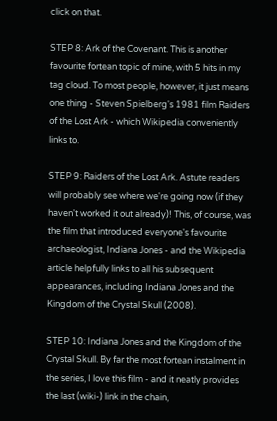click on that.

STEP 8: Ark of the Covenant. This is another favourite fortean topic of mine, with 5 hits in my tag cloud. To most people, however, it just means one thing - Steven Spielberg's 1981 film Raiders of the Lost Ark - which Wikipedia conveniently links to.

STEP 9: Raiders of the Lost Ark. Astute readers will probably see where we're going now (if they haven't worked it out already)! This, of course, was the film that introduced everyone's favourite archaeologist, Indiana Jones - and the Wikipedia article helpfully links to all his subsequent appearances, including Indiana Jones and the Kingdom of the Crystal Skull (2008).

STEP 10: Indiana Jones and the Kingdom of the Crystal Skull. By far the most fortean instalment in the series, I love this film - and it neatly provides the last (wiki-) link in the chain,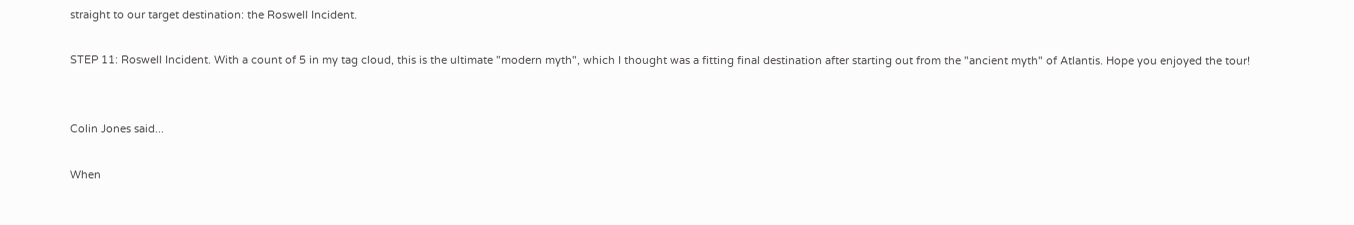straight to our target destination: the Roswell Incident.

STEP 11: Roswell Incident. With a count of 5 in my tag cloud, this is the ultimate "modern myth", which I thought was a fitting final destination after starting out from the "ancient myth" of Atlantis. Hope you enjoyed the tour!


Colin Jones said...

When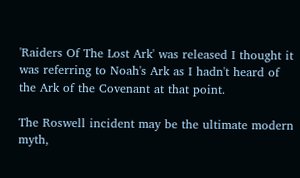'Raiders Of The Lost Ark' was released I thought it was referring to Noah's Ark as I hadn't heard of the Ark of the Covenant at that point.

The Roswell incident may be the ultimate modern myth,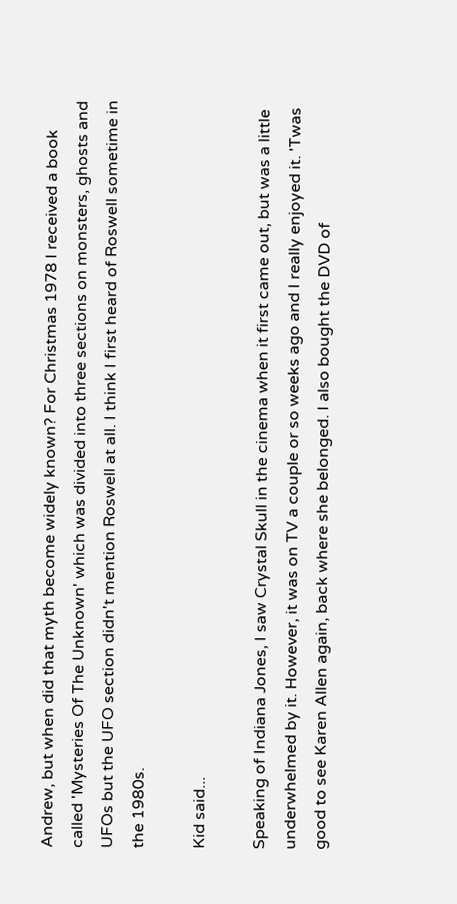Andrew, but when did that myth become widely known? For Christmas 1978 I received a book called 'Mysteries Of The Unknown' which was divided into three sections on monsters, ghosts and UFOs but the UFO section didn't mention Roswell at all. I think I first heard of Roswell sometime in the 1980s.

Kid said...

Speaking of Indiana Jones, I saw Crystal Skull in the cinema when it first came out, but was a little underwhelmed by it. However, it was on TV a couple or so weeks ago and I really enjoyed it. 'Twas good to see Karen Allen again, back where she belonged. I also bought the DVD of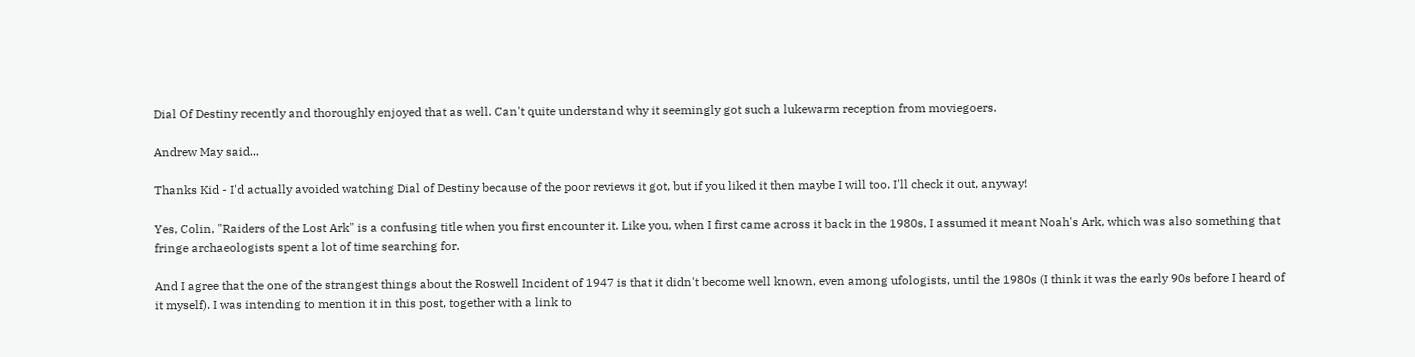Dial Of Destiny recently and thoroughly enjoyed that as well. Can't quite understand why it seemingly got such a lukewarm reception from moviegoers.

Andrew May said...

Thanks Kid - I'd actually avoided watching Dial of Destiny because of the poor reviews it got, but if you liked it then maybe I will too. I'll check it out, anyway!

Yes, Colin, "Raiders of the Lost Ark" is a confusing title when you first encounter it. Like you, when I first came across it back in the 1980s, I assumed it meant Noah's Ark, which was also something that fringe archaeologists spent a lot of time searching for.

And I agree that the one of the strangest things about the Roswell Incident of 1947 is that it didn't become well known, even among ufologists, until the 1980s (I think it was the early 90s before I heard of it myself). I was intending to mention it in this post, together with a link to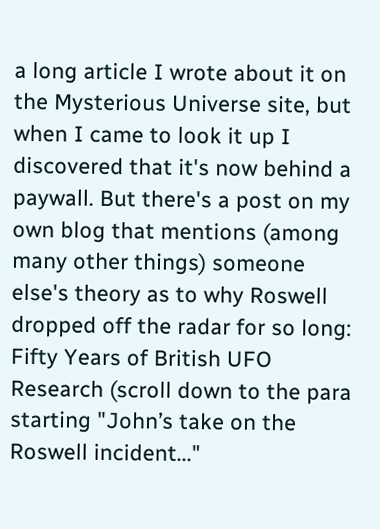a long article I wrote about it on the Mysterious Universe site, but when I came to look it up I discovered that it's now behind a paywall. But there's a post on my own blog that mentions (among many other things) someone else's theory as to why Roswell dropped off the radar for so long: Fifty Years of British UFO Research (scroll down to the para starting "John’s take on the Roswell incident..."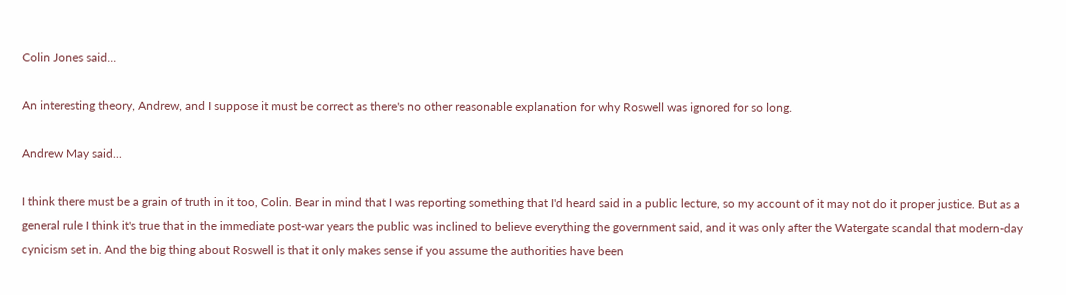Colin Jones said...

An interesting theory, Andrew, and I suppose it must be correct as there's no other reasonable explanation for why Roswell was ignored for so long.

Andrew May said...

I think there must be a grain of truth in it too, Colin. Bear in mind that I was reporting something that I'd heard said in a public lecture, so my account of it may not do it proper justice. But as a general rule I think it's true that in the immediate post-war years the public was inclined to believe everything the government said, and it was only after the Watergate scandal that modern-day cynicism set in. And the big thing about Roswell is that it only makes sense if you assume the authorities have been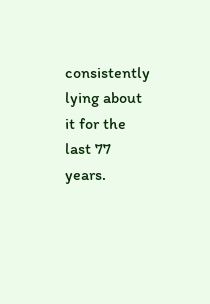consistently lying about it for the last 77 years.